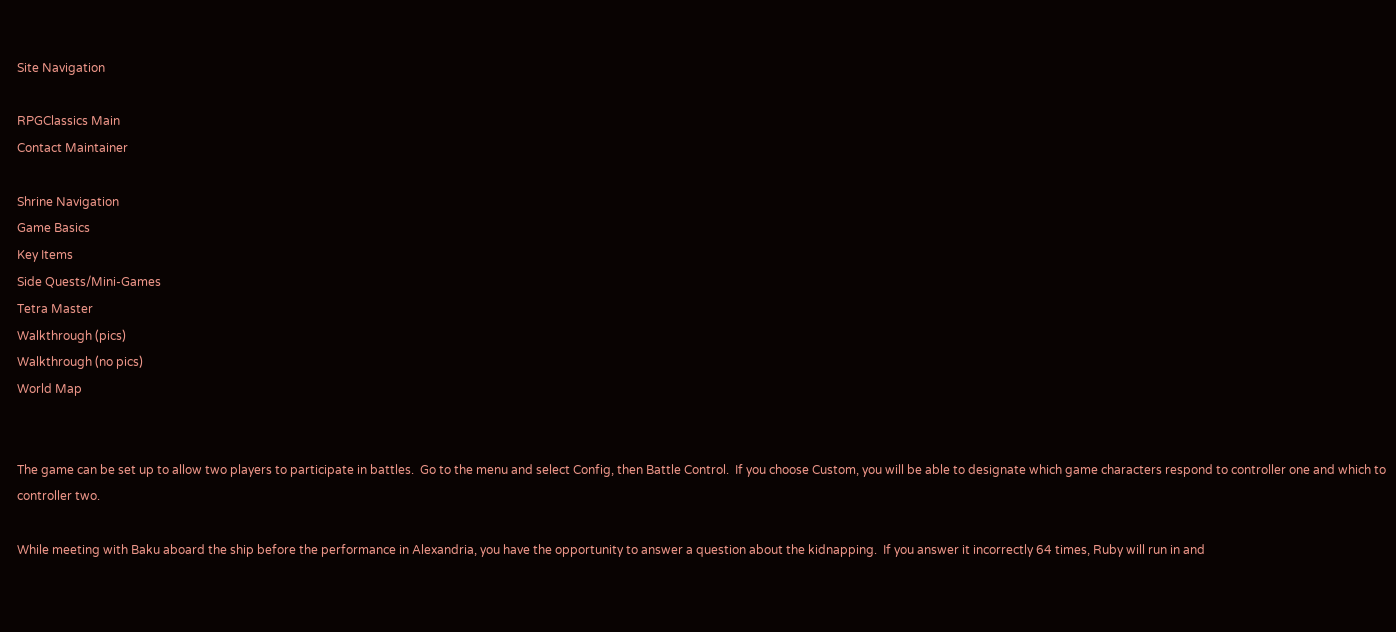Site Navigation

RPGClassics Main
Contact Maintainer

Shrine Navigation
Game Basics
Key Items
Side Quests/Mini-Games
Tetra Master
Walkthrough (pics)
Walkthrough (no pics)
World Map


The game can be set up to allow two players to participate in battles.  Go to the menu and select Config, then Battle Control.  If you choose Custom, you will be able to designate which game characters respond to controller one and which to controller two.

While meeting with Baku aboard the ship before the performance in Alexandria, you have the opportunity to answer a question about the kidnapping.  If you answer it incorrectly 64 times, Ruby will run in and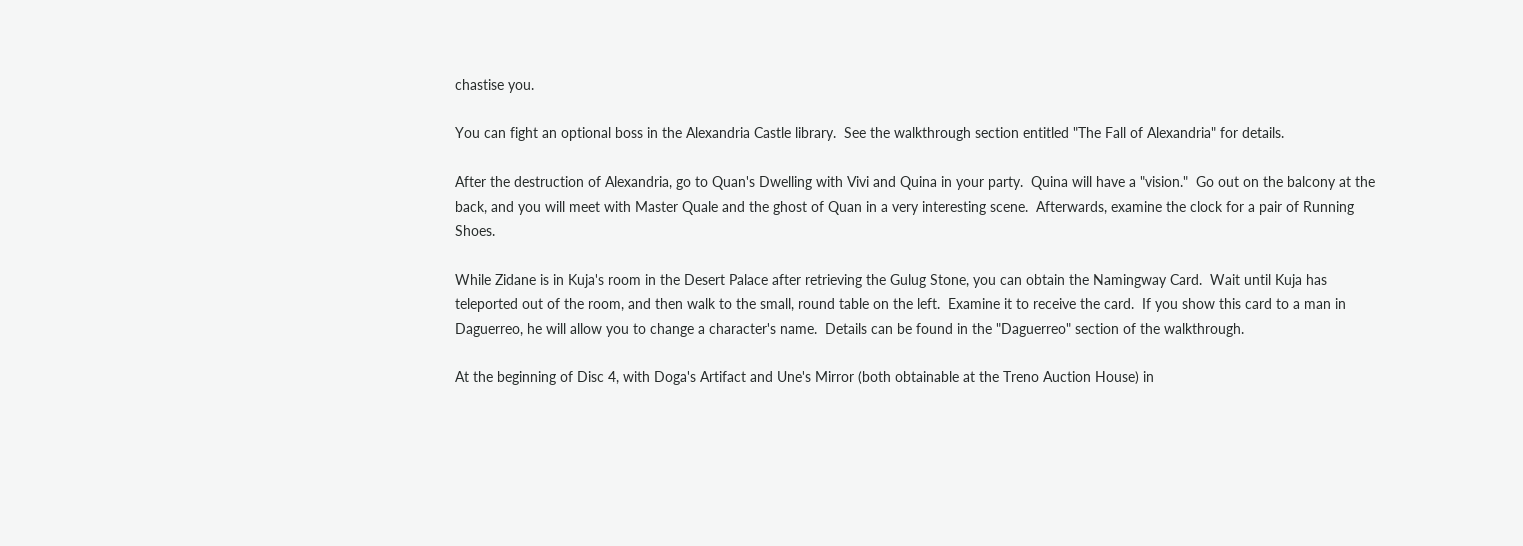chastise you.

You can fight an optional boss in the Alexandria Castle library.  See the walkthrough section entitled "The Fall of Alexandria" for details.

After the destruction of Alexandria, go to Quan's Dwelling with Vivi and Quina in your party.  Quina will have a "vision."  Go out on the balcony at the back, and you will meet with Master Quale and the ghost of Quan in a very interesting scene.  Afterwards, examine the clock for a pair of Running Shoes.

While Zidane is in Kuja's room in the Desert Palace after retrieving the Gulug Stone, you can obtain the Namingway Card.  Wait until Kuja has teleported out of the room, and then walk to the small, round table on the left.  Examine it to receive the card.  If you show this card to a man in Daguerreo, he will allow you to change a character's name.  Details can be found in the "Daguerreo" section of the walkthrough.

At the beginning of Disc 4, with Doga's Artifact and Une's Mirror (both obtainable at the Treno Auction House) in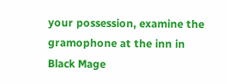your possession, examine the gramophone at the inn in Black Mage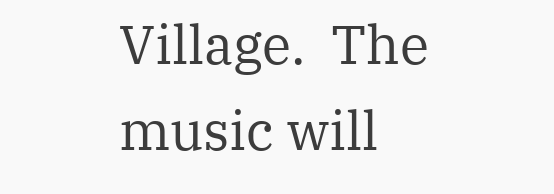Village.  The music will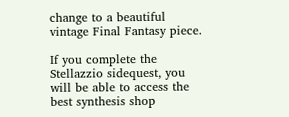change to a beautiful vintage Final Fantasy piece.

If you complete the Stellazzio sidequest, you will be able to access the best synthesis shop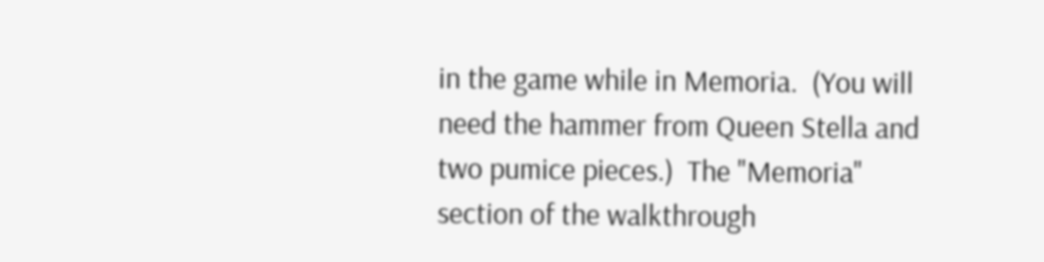in the game while in Memoria.  (You will need the hammer from Queen Stella and two pumice pieces.)  The "Memoria" section of the walkthrough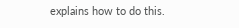explains how to do this.